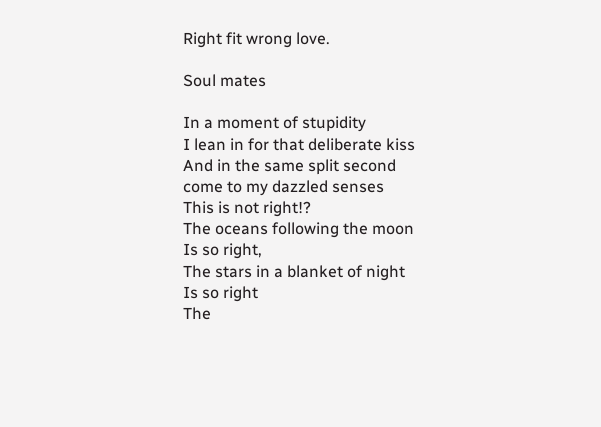Right fit wrong love.

Soul mates

In a moment of stupidity
I lean in for that deliberate kiss
And in the same split second
come to my dazzled senses
This is not right!?
The oceans following the moon
Is so right,
The stars in a blanket of night
Is so right
The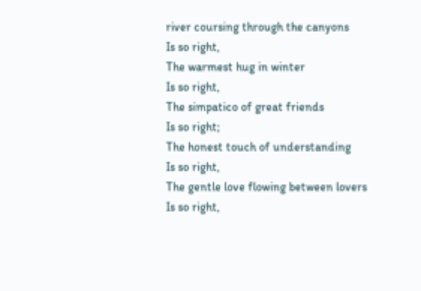river coursing through the canyons
Is so right,
The warmest hug in winter
Is so right,
The simpatico of great friends
Is so right;
The honest touch of understanding
Is so right,
The gentle love flowing between lovers
Is so right,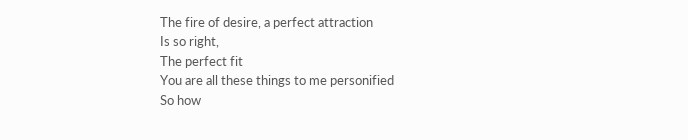The fire of desire, a perfect attraction
Is so right,
The perfect fit
You are all these things to me personified
So how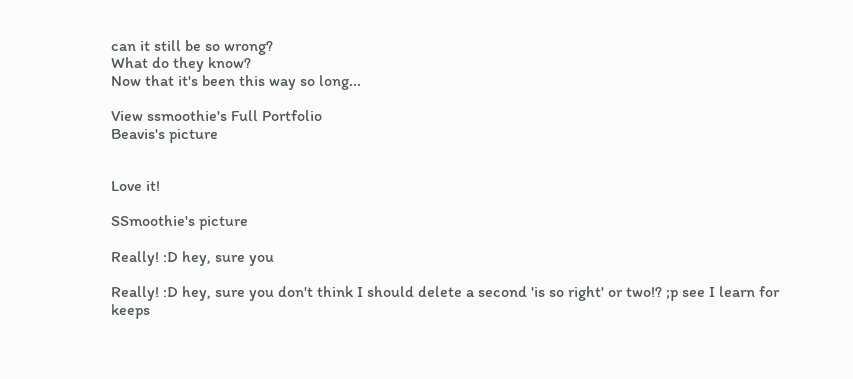can it still be so wrong?
What do they know?
Now that it's been this way so long...

View ssmoothie's Full Portfolio
Beavis's picture


Love it!

SSmoothie's picture

Really! :D hey, sure you

Really! :D hey, sure you don't think I should delete a second 'is so right' or two!? ;p see I learn for keeps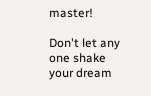master!

Don't let any one shake your dream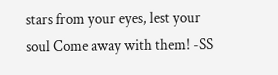stars from your eyes, lest your soul Come away with them! -SS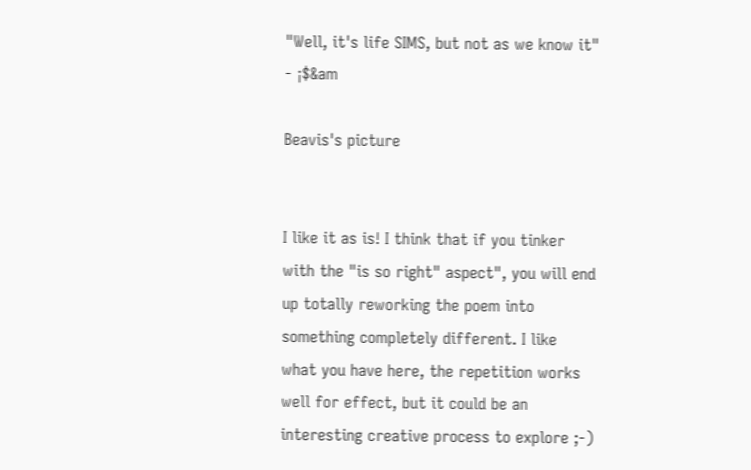"Well, it's life SIMS, but not as we know it" - ¡$&am

Beavis's picture


I like it as is! I think that if you tinker with the "is so right" aspect", you will end up totally reworking the poem into something completely different. I like what you have here, the repetition works well for effect, but it could be an interesting creative process to explore ;-)